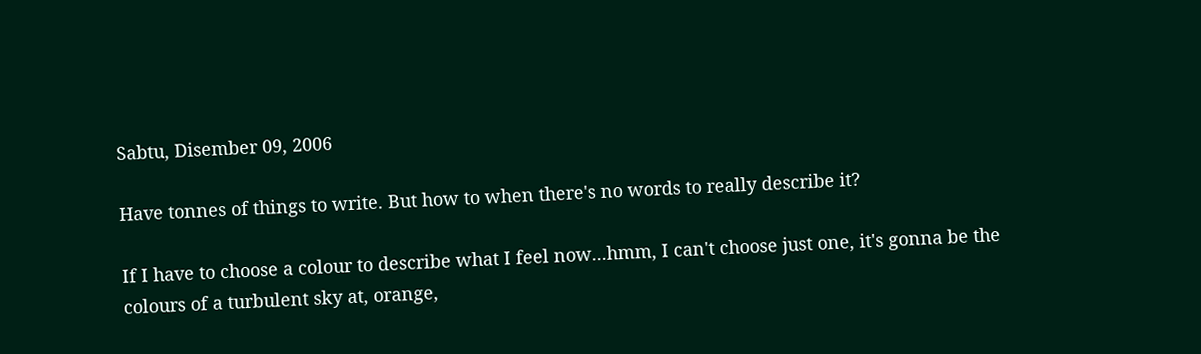Sabtu, Disember 09, 2006

Have tonnes of things to write. But how to when there's no words to really describe it?

If I have to choose a colour to describe what I feel now...hmm, I can't choose just one, it's gonna be the colours of a turbulent sky at, orange,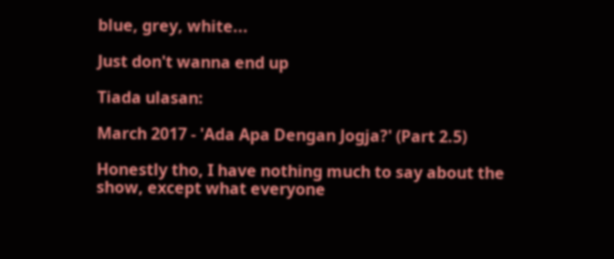blue, grey, white...

Just don't wanna end up

Tiada ulasan:

March 2017 - 'Ada Apa Dengan Jogja?' (Part 2.5)

Honestly tho, I have nothing much to say about the show, except what everyone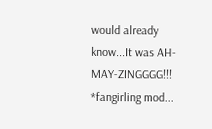would already know...It was AH-MAY-ZINGGGG!!! *fangirling mod...